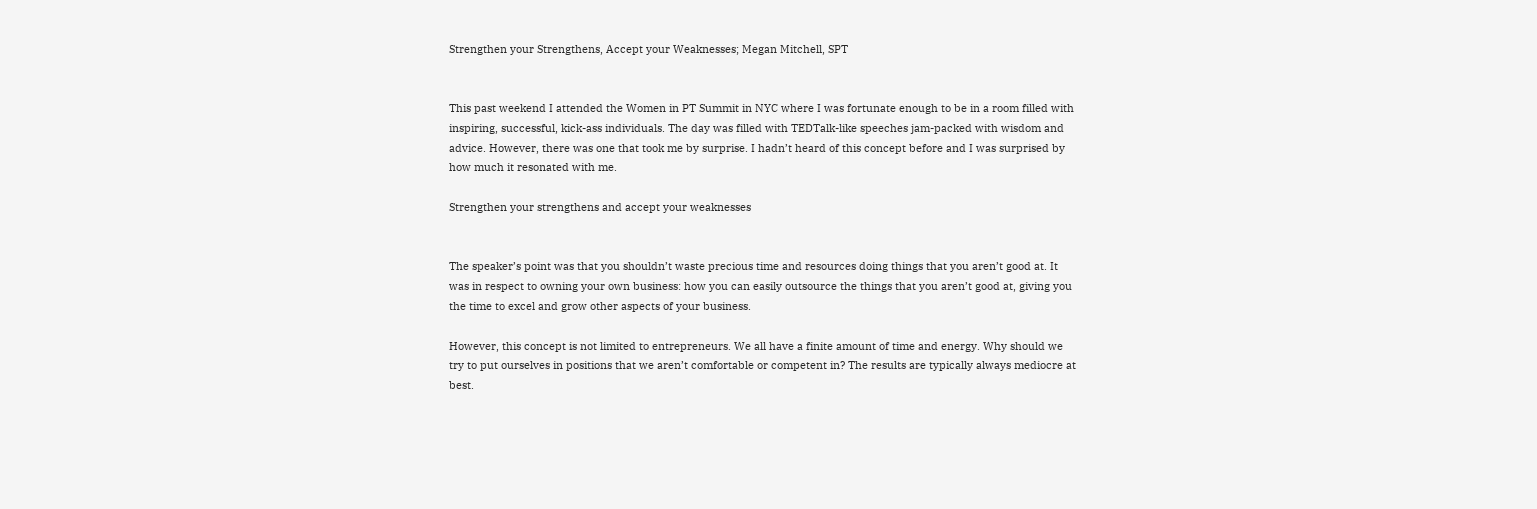Strengthen your Strengthens, Accept your Weaknesses; Megan Mitchell, SPT


This past weekend I attended the Women in PT Summit in NYC where I was fortunate enough to be in a room filled with inspiring, successful, kick-ass individuals. The day was filled with TEDTalk-like speeches jam-packed with wisdom and advice. However, there was one that took me by surprise. I hadn’t heard of this concept before and I was surprised by how much it resonated with me.

Strengthen your strengthens and accept your weaknesses


The speaker’s point was that you shouldn’t waste precious time and resources doing things that you aren’t good at. It was in respect to owning your own business: how you can easily outsource the things that you aren’t good at, giving you the time to excel and grow other aspects of your business.

However, this concept is not limited to entrepreneurs. We all have a finite amount of time and energy. Why should we try to put ourselves in positions that we aren’t comfortable or competent in? The results are typically always mediocre at best.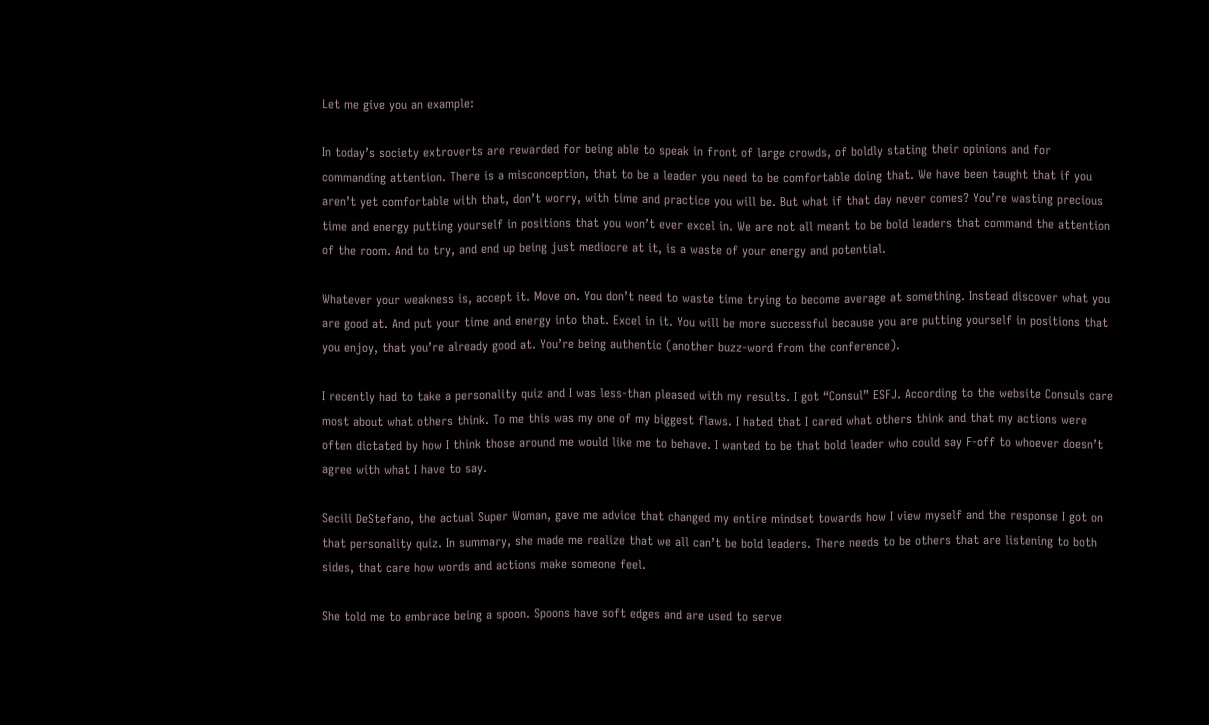Let me give you an example:

In today’s society extroverts are rewarded for being able to speak in front of large crowds, of boldly stating their opinions and for commanding attention. There is a misconception, that to be a leader you need to be comfortable doing that. We have been taught that if you aren’t yet comfortable with that, don’t worry, with time and practice you will be. But what if that day never comes? You’re wasting precious time and energy putting yourself in positions that you won’t ever excel in. We are not all meant to be bold leaders that command the attention of the room. And to try, and end up being just mediocre at it, is a waste of your energy and potential.

Whatever your weakness is, accept it. Move on. You don’t need to waste time trying to become average at something. Instead discover what you are good at. And put your time and energy into that. Excel in it. You will be more successful because you are putting yourself in positions that you enjoy, that you’re already good at. You’re being authentic (another buzz-word from the conference).

I recently had to take a personality quiz and I was less-than pleased with my results. I got “Consul” ESFJ. According to the website Consuls care most about what others think. To me this was my one of my biggest flaws. I hated that I cared what others think and that my actions were often dictated by how I think those around me would like me to behave. I wanted to be that bold leader who could say F-off to whoever doesn’t agree with what I have to say.

Secili DeStefano, the actual Super Woman, gave me advice that changed my entire mindset towards how I view myself and the response I got on that personality quiz. In summary, she made me realize that we all can’t be bold leaders. There needs to be others that are listening to both sides, that care how words and actions make someone feel.

She told me to embrace being a spoon. Spoons have soft edges and are used to serve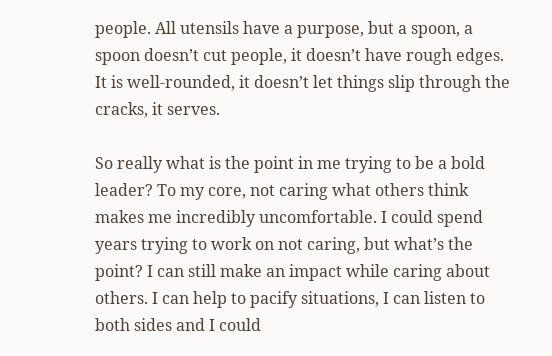people. All utensils have a purpose, but a spoon, a spoon doesn’t cut people, it doesn’t have rough edges. It is well-rounded, it doesn’t let things slip through the cracks, it serves.

So really what is the point in me trying to be a bold leader? To my core, not caring what others think makes me incredibly uncomfortable. I could spend years trying to work on not caring, but what’s the point? I can still make an impact while caring about others. I can help to pacify situations, I can listen to both sides and I could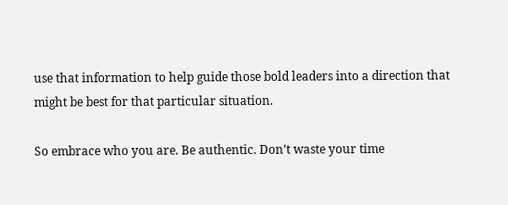use that information to help guide those bold leaders into a direction that might be best for that particular situation.

So embrace who you are. Be authentic. Don’t waste your time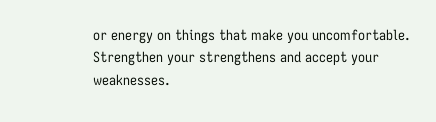or energy on things that make you uncomfortable. Strengthen your strengthens and accept your weaknesses.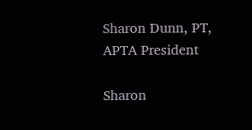Sharon Dunn, PT, APTA President

Sharon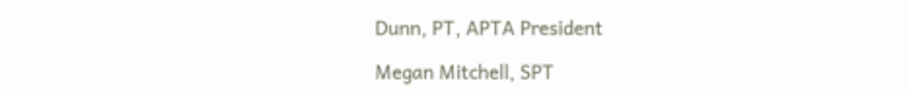Dunn, PT, APTA President

Megan Mitchell, SPT